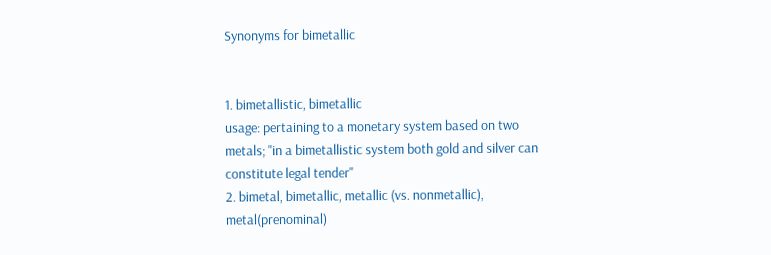Synonyms for bimetallic


1. bimetallistic, bimetallic
usage: pertaining to a monetary system based on two metals; "in a bimetallistic system both gold and silver can constitute legal tender"
2. bimetal, bimetallic, metallic (vs. nonmetallic), metal(prenominal)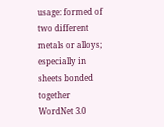usage: formed of two different metals or alloys; especially in sheets bonded together
WordNet 3.0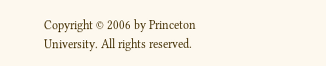Copyright © 2006 by Princeton University. All rights reserved.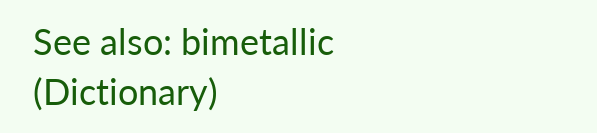See also: bimetallic (Dictionary)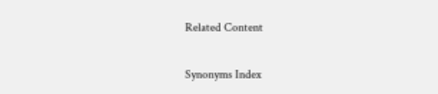Related Content

Synonyms Index